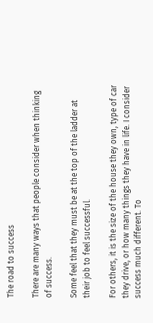The road to success

There are many ways that people consider when thinking of success.

Some feel that they must be at the top of the ladder at their job to feel successful.

For others, it is the size of the house they own, type of car they drive, or how many things they have in life. I consider success much different. To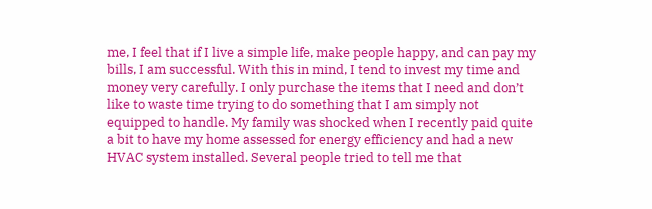me, I feel that if I live a simple life, make people happy, and can pay my bills, I am successful. With this in mind, I tend to invest my time and money very carefully. I only purchase the items that I need and don’t like to waste time trying to do something that I am simply not equipped to handle. My family was shocked when I recently paid quite a bit to have my home assessed for energy efficiency and had a new HVAC system installed. Several people tried to tell me that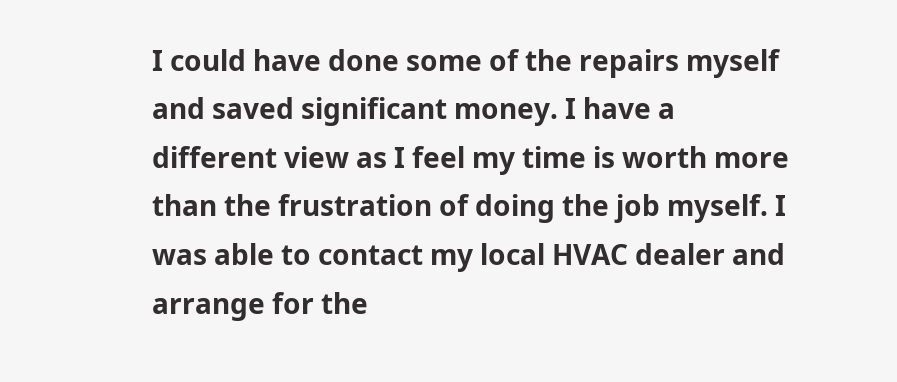I could have done some of the repairs myself and saved significant money. I have a different view as I feel my time is worth more than the frustration of doing the job myself. I was able to contact my local HVAC dealer and arrange for the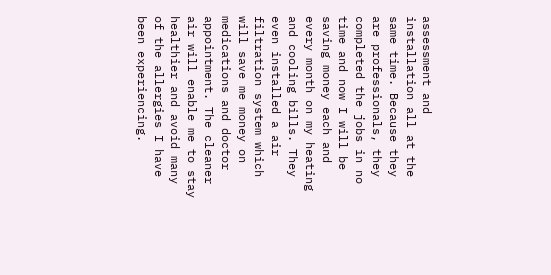assessment and installation all at the same time. Because they are professionals, they completed the jobs in no time and now I will be saving money each and every month on my heating and cooling bills. They even installed a air filtration system which will save me money on medications and doctor appointment. The cleaner air will enable me to stay healthier and avoid many of the allergies I have been experiencing.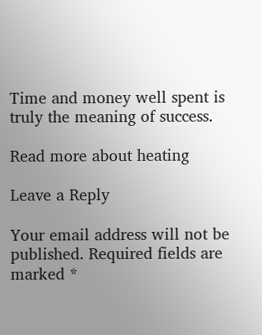Time and money well spent is truly the meaning of success.

Read more about heating

Leave a Reply

Your email address will not be published. Required fields are marked *